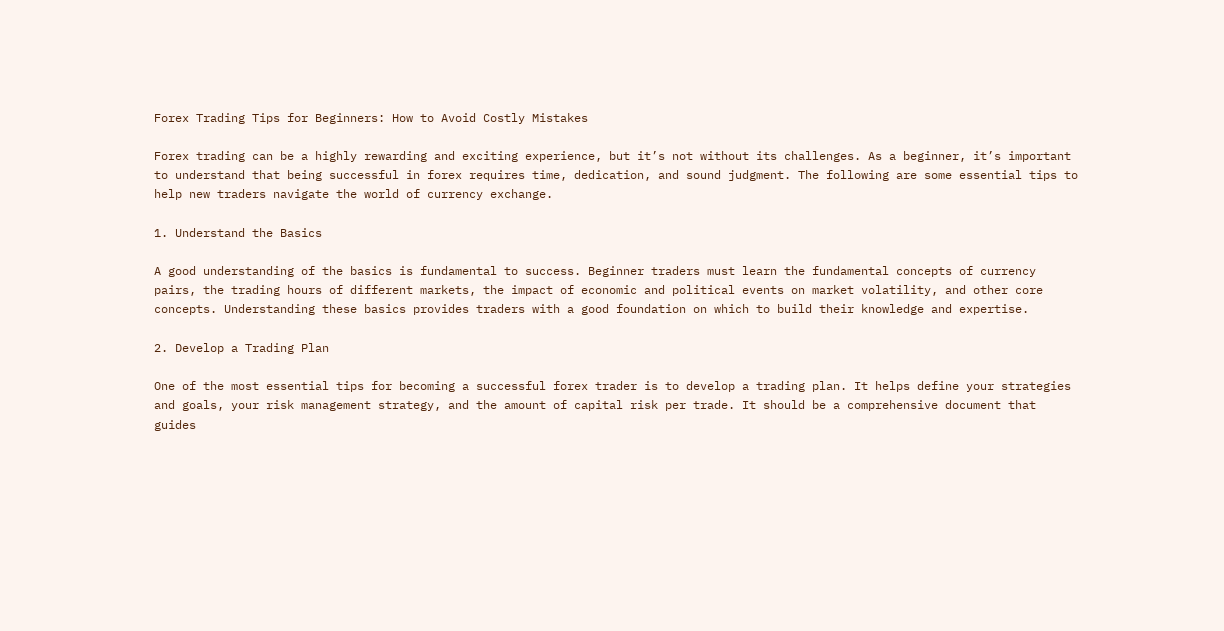Forex Trading Tips for Beginners: How to Avoid Costly Mistakes

Forex trading can be a highly rewarding and exciting experience, but it’s not without its challenges. As a beginner, it’s important to understand that being successful in forex requires time, dedication, and sound judgment. The following are some essential tips to help new traders navigate the world of currency exchange.

1. Understand the Basics

A good understanding of the basics is fundamental to success. Beginner traders must learn the fundamental concepts of currency pairs, the trading hours of different markets, the impact of economic and political events on market volatility, and other core concepts. Understanding these basics provides traders with a good foundation on which to build their knowledge and expertise.

2. Develop a Trading Plan

One of the most essential tips for becoming a successful forex trader is to develop a trading plan. It helps define your strategies and goals, your risk management strategy, and the amount of capital risk per trade. It should be a comprehensive document that guides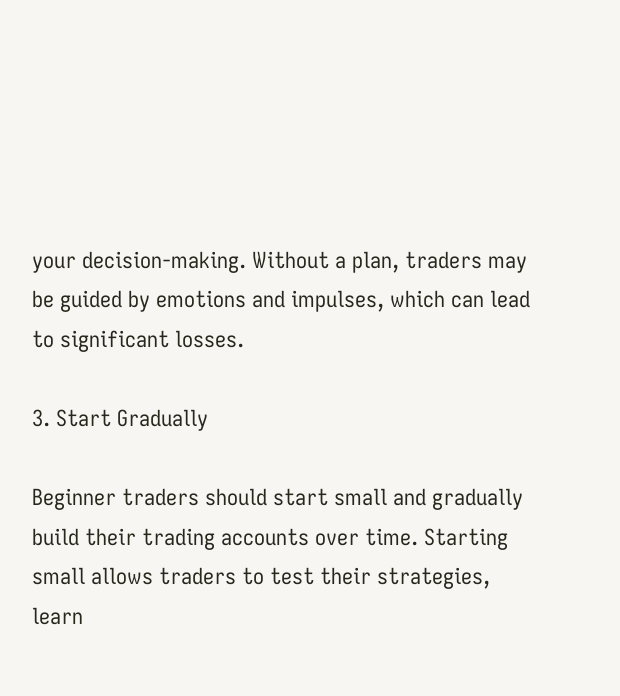your decision-making. Without a plan, traders may be guided by emotions and impulses, which can lead to significant losses.

3. Start Gradually

Beginner traders should start small and gradually build their trading accounts over time. Starting small allows traders to test their strategies, learn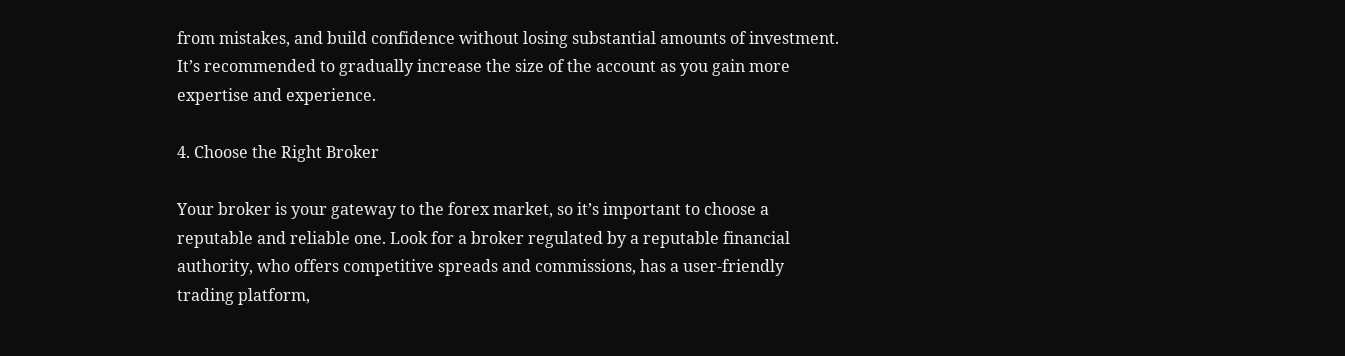from mistakes, and build confidence without losing substantial amounts of investment. It’s recommended to gradually increase the size of the account as you gain more expertise and experience.

4. Choose the Right Broker

Your broker is your gateway to the forex market, so it’s important to choose a reputable and reliable one. Look for a broker regulated by a reputable financial authority, who offers competitive spreads and commissions, has a user-friendly trading platform,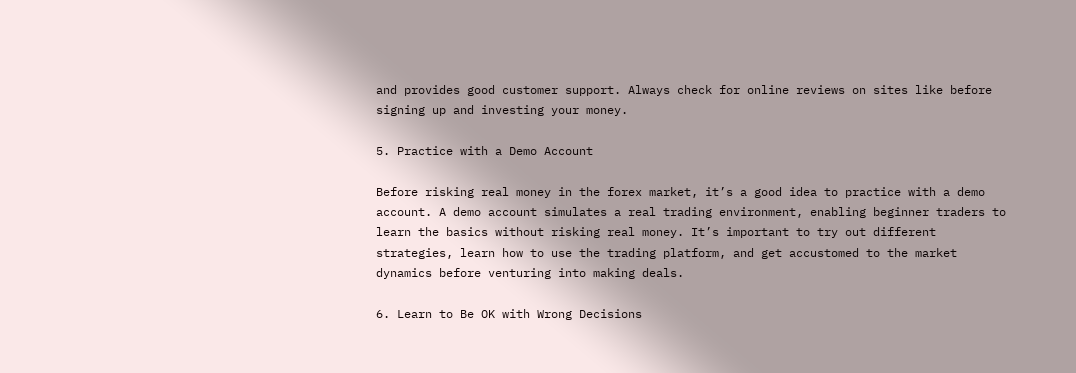and provides good customer support. Always check for online reviews on sites like before signing up and investing your money.

5. Practice with a Demo Account

Before risking real money in the forex market, it’s a good idea to practice with a demo account. A demo account simulates a real trading environment, enabling beginner traders to learn the basics without risking real money. It’s important to try out different strategies, learn how to use the trading platform, and get accustomed to the market dynamics before venturing into making deals.

6. Learn to Be OK with Wrong Decisions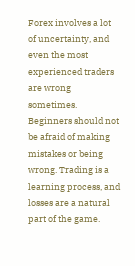Forex involves a lot of uncertainty, and even the most experienced traders are wrong sometimes. Beginners should not be afraid of making mistakes or being wrong. Trading is a learning process, and losses are a natural part of the game.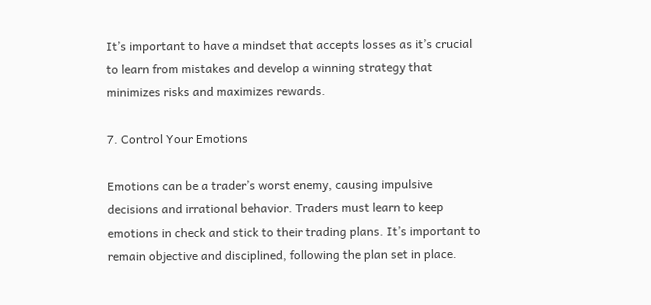It’s important to have a mindset that accepts losses as it’s crucial to learn from mistakes and develop a winning strategy that minimizes risks and maximizes rewards.

7. Control Your Emotions

Emotions can be a trader’s worst enemy, causing impulsive decisions and irrational behavior. Traders must learn to keep emotions in check and stick to their trading plans. It’s important to remain objective and disciplined, following the plan set in place.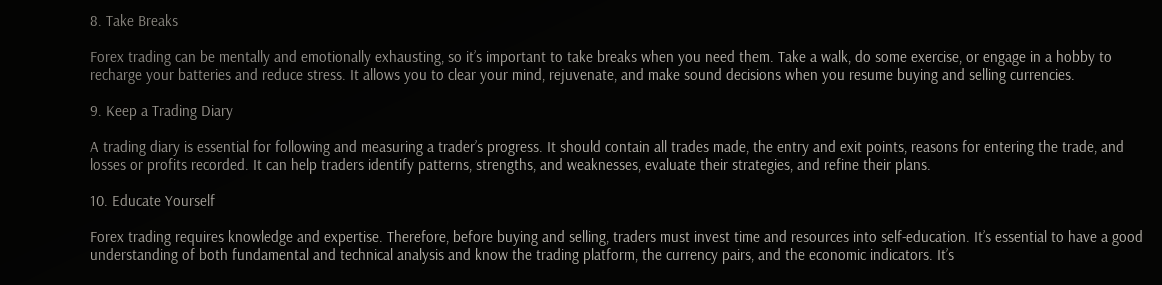8. Take Breaks

Forex trading can be mentally and emotionally exhausting, so it’s important to take breaks when you need them. Take a walk, do some exercise, or engage in a hobby to recharge your batteries and reduce stress. It allows you to clear your mind, rejuvenate, and make sound decisions when you resume buying and selling currencies.

9. Keep a Trading Diary

A trading diary is essential for following and measuring a trader’s progress. It should contain all trades made, the entry and exit points, reasons for entering the trade, and losses or profits recorded. It can help traders identify patterns, strengths, and weaknesses, evaluate their strategies, and refine their plans.

10. Educate Yourself

Forex trading requires knowledge and expertise. Therefore, before buying and selling, traders must invest time and resources into self-education. It’s essential to have a good understanding of both fundamental and technical analysis and know the trading platform, the currency pairs, and the economic indicators. It’s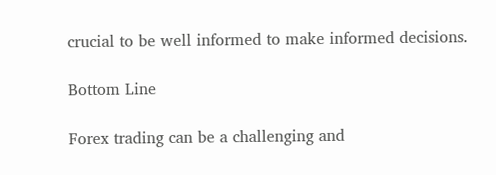crucial to be well informed to make informed decisions.

Bottom Line

Forex trading can be a challenging and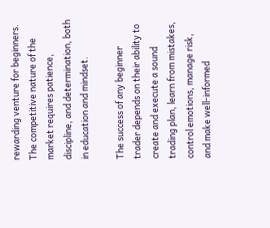rewarding venture for beginners. The competitive nature of the market requires patience, discipline, and determination, both in education and mindset.

The success of any beginner trader depends on their ability to create and execute a sound trading plan, learn from mistakes, control emotions, manage risk, and make well-informed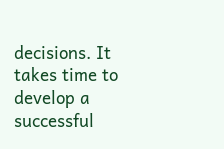decisions. It takes time to develop a successful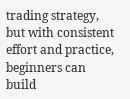trading strategy, but with consistent effort and practice, beginners can build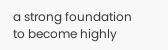a strong foundation to become highly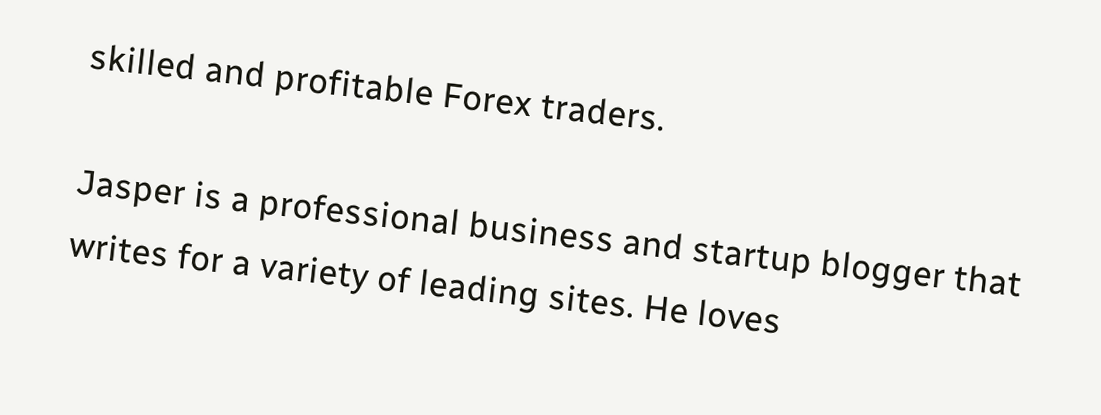skilled and profitable Forex traders.

Jasper is a professional business and startup blogger that writes for a variety of leading sites. He loves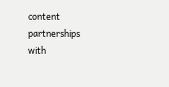content partnerships with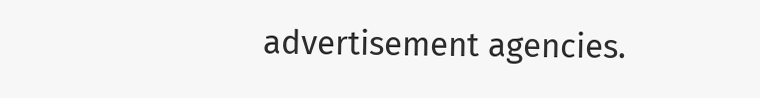advertisement agencies.